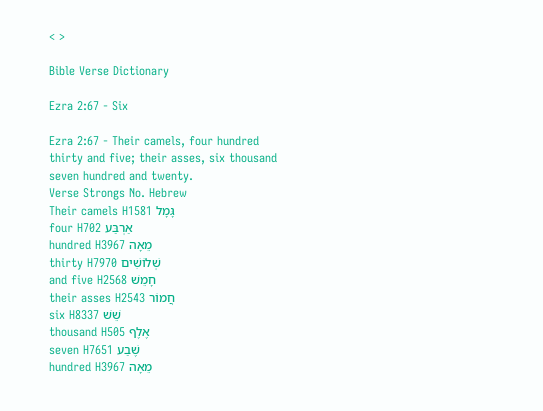< >

Bible Verse Dictionary

Ezra 2:67 - Six

Ezra 2:67 - Their camels, four hundred thirty and five; their asses, six thousand seven hundred and twenty.
Verse Strongs No. Hebrew
Their camels H1581 גָּמָל
four H702 אַרְבַּע
hundred H3967 מֵאָה
thirty H7970 שְׁלוֹשִׁים
and five H2568 חָמֵשׁ
their asses H2543 חֲמוֹר
six H8337 שֵׁשׁ
thousand H505 אֶלֶף
seven H7651 שֶׁבַע
hundred H3967 מֵאָה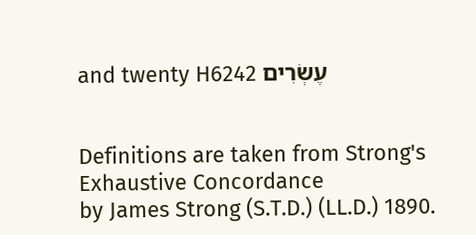and twenty H6242 עֶשְׂרִים


Definitions are taken from Strong's Exhaustive Concordance
by James Strong (S.T.D.) (LL.D.) 1890.